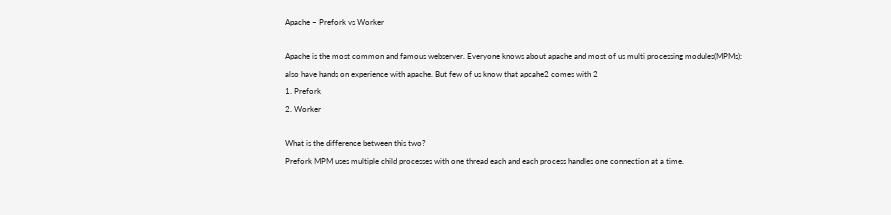Apache – Prefork vs Worker

Apache is the most common and famous webserver. Everyone knows about apache and most of us multi processing modules(MPMs):
also have hands on experience with apache. But few of us know that apcahe2 comes with 2
1. Prefork
2. Worker

What is the difference between this two?
Prefork MPM uses multiple child processes with one thread each and each process handles one connection at a time.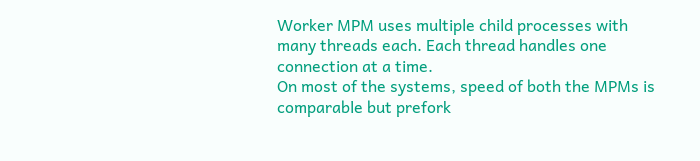Worker MPM uses multiple child processes with many threads each. Each thread handles one connection at a time.
On most of the systems, speed of both the MPMs is comparable but prefork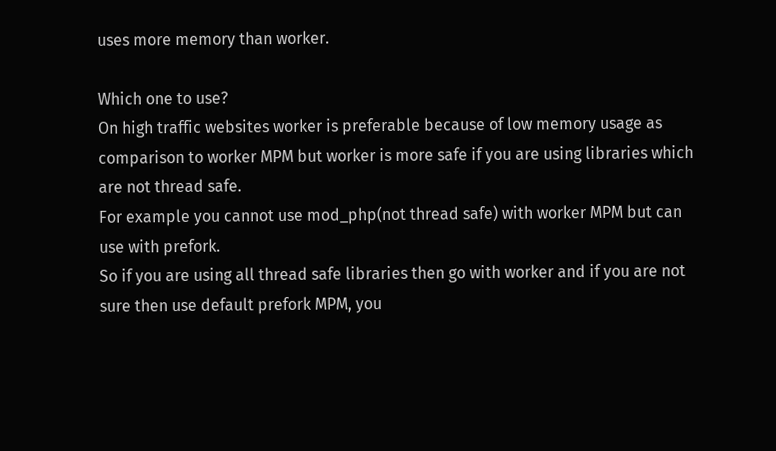uses more memory than worker.

Which one to use?
On high traffic websites worker is preferable because of low memory usage as comparison to worker MPM but worker is more safe if you are using libraries which are not thread safe.
For example you cannot use mod_php(not thread safe) with worker MPM but can use with prefork.
So if you are using all thread safe libraries then go with worker and if you are not sure then use default prefork MPM, you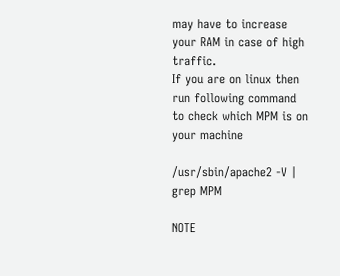may have to increase your RAM in case of high traffic.
If you are on linux then run following command to check which MPM is on your machine

/usr/sbin/apache2 -V | grep MPM

NOTE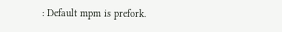: Default mpm is prefork.